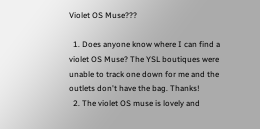Violet OS Muse???

  1. Does anyone know where I can find a violet OS Muse? The YSL boutiques were unable to track one down for me and the outlets don't have the bag. Thanks!
  2. The violet OS muse is lovely and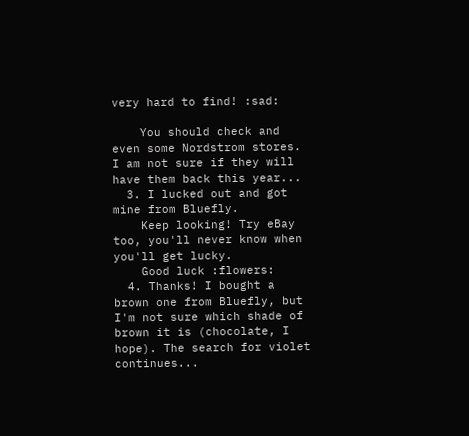very hard to find! :sad:

    You should check and even some Nordstrom stores. I am not sure if they will have them back this year...
  3. I lucked out and got mine from Bluefly.
    Keep looking! Try eBay too, you'll never know when you'll get lucky.
    Good luck :flowers:
  4. Thanks! I bought a brown one from Bluefly, but I'm not sure which shade of brown it is (chocolate, I hope). The search for violet continues...